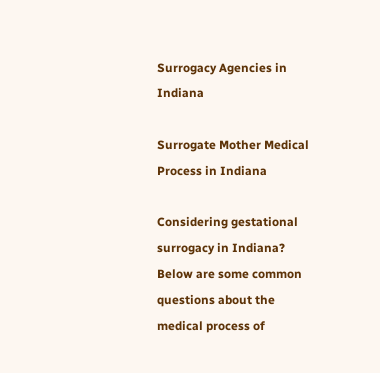Surrogacy Agencies in Indiana

Surrogate Mother Medical Process in Indiana

Considering gestational surrogacy in Indiana? Below are some common questions about the medical process of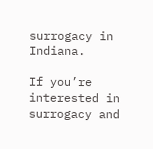surrogacy in Indiana.

If you’re interested in surrogacy and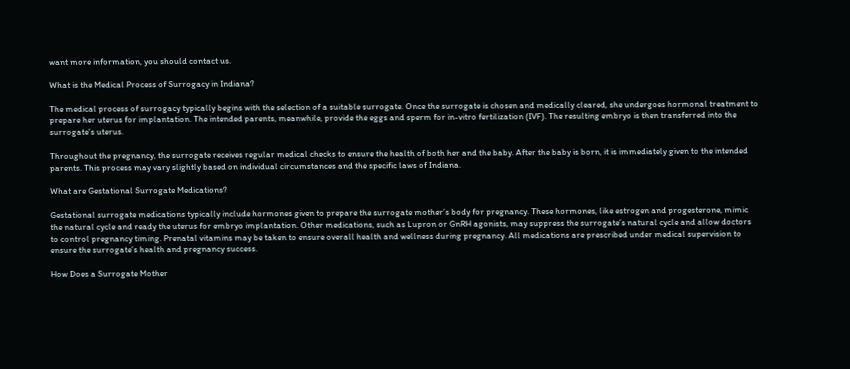want more information, you should contact us.

What is the Medical Process of Surrogacy in Indiana?

The medical process of surrogacy typically begins with the selection of a suitable surrogate. Once the surrogate is chosen and medically cleared, she undergoes hormonal treatment to prepare her uterus for implantation. The intended parents, meanwhile, provide the eggs and sperm for in-vitro fertilization (IVF). The resulting embryo is then transferred into the surrogate’s uterus.

Throughout the pregnancy, the surrogate receives regular medical checks to ensure the health of both her and the baby. After the baby is born, it is immediately given to the intended parents. This process may vary slightly based on individual circumstances and the specific laws of Indiana.

What are Gestational Surrogate Medications?

Gestational surrogate medications typically include hormones given to prepare the surrogate mother’s body for pregnancy. These hormones, like estrogen and progesterone, mimic the natural cycle and ready the uterus for embryo implantation. Other medications, such as Lupron or GnRH agonists, may suppress the surrogate’s natural cycle and allow doctors to control pregnancy timing. Prenatal vitamins may be taken to ensure overall health and wellness during pregnancy. All medications are prescribed under medical supervision to ensure the surrogate’s health and pregnancy success.

How Does a Surrogate Mother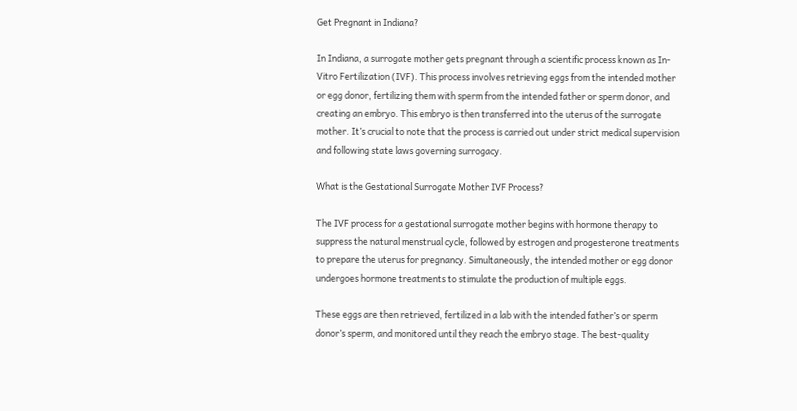Get Pregnant in Indiana?

In Indiana, a surrogate mother gets pregnant through a scientific process known as In-Vitro Fertilization (IVF). This process involves retrieving eggs from the intended mother or egg donor, fertilizing them with sperm from the intended father or sperm donor, and creating an embryo. This embryo is then transferred into the uterus of the surrogate mother. It’s crucial to note that the process is carried out under strict medical supervision and following state laws governing surrogacy.

What is the Gestational Surrogate Mother IVF Process?

The IVF process for a gestational surrogate mother begins with hormone therapy to suppress the natural menstrual cycle, followed by estrogen and progesterone treatments to prepare the uterus for pregnancy. Simultaneously, the intended mother or egg donor undergoes hormone treatments to stimulate the production of multiple eggs.

These eggs are then retrieved, fertilized in a lab with the intended father’s or sperm donor’s sperm, and monitored until they reach the embryo stage. The best-quality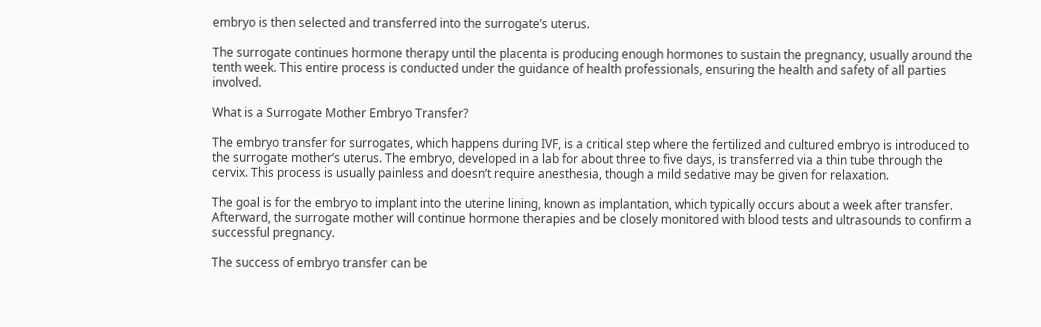embryo is then selected and transferred into the surrogate’s uterus.

The surrogate continues hormone therapy until the placenta is producing enough hormones to sustain the pregnancy, usually around the tenth week. This entire process is conducted under the guidance of health professionals, ensuring the health and safety of all parties involved.

What is a Surrogate Mother Embryo Transfer?

The embryo transfer for surrogates, which happens during IVF, is a critical step where the fertilized and cultured embryo is introduced to the surrogate mother’s uterus. The embryo, developed in a lab for about three to five days, is transferred via a thin tube through the cervix. This process is usually painless and doesn’t require anesthesia, though a mild sedative may be given for relaxation.

The goal is for the embryo to implant into the uterine lining, known as implantation, which typically occurs about a week after transfer. Afterward, the surrogate mother will continue hormone therapies and be closely monitored with blood tests and ultrasounds to confirm a successful pregnancy.

The success of embryo transfer can be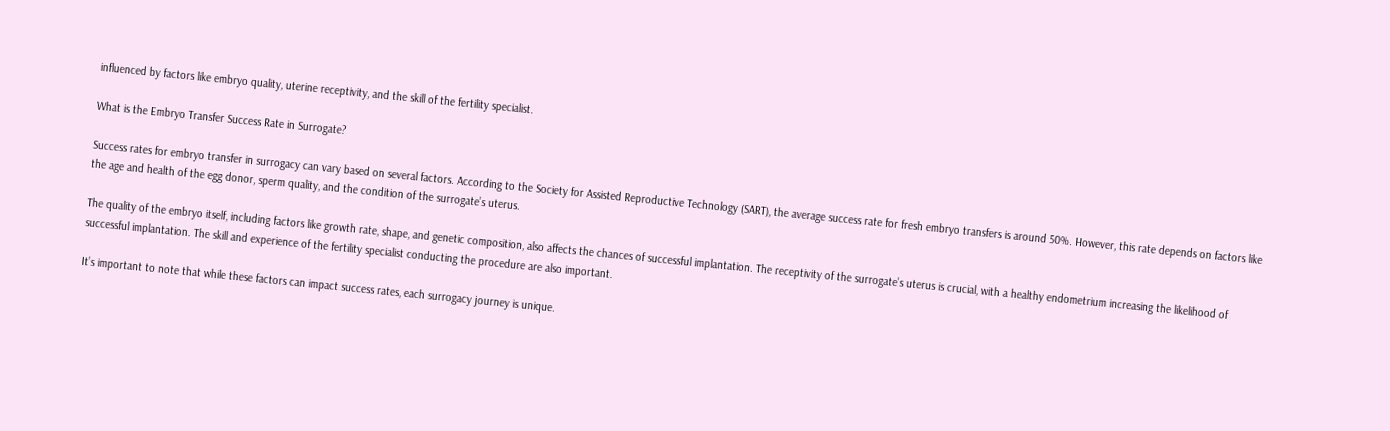influenced by factors like embryo quality, uterine receptivity, and the skill of the fertility specialist.

What is the Embryo Transfer Success Rate in Surrogate?

Success rates for embryo transfer in surrogacy can vary based on several factors. According to the Society for Assisted Reproductive Technology (SART), the average success rate for fresh embryo transfers is around 50%. However, this rate depends on factors like the age and health of the egg donor, sperm quality, and the condition of the surrogate’s uterus.

The quality of the embryo itself, including factors like growth rate, shape, and genetic composition, also affects the chances of successful implantation. The receptivity of the surrogate’s uterus is crucial, with a healthy endometrium increasing the likelihood of successful implantation. The skill and experience of the fertility specialist conducting the procedure are also important.

It’s important to note that while these factors can impact success rates, each surrogacy journey is unique.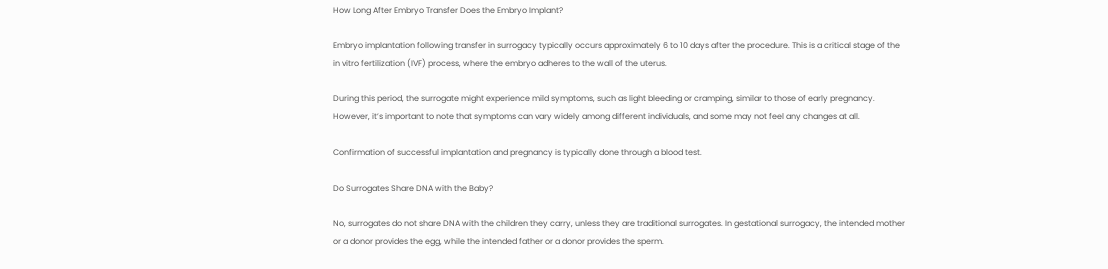How Long After Embryo Transfer Does the Embryo Implant?

Embryo implantation following transfer in surrogacy typically occurs approximately 6 to 10 days after the procedure. This is a critical stage of the in vitro fertilization (IVF) process, where the embryo adheres to the wall of the uterus.

During this period, the surrogate might experience mild symptoms, such as light bleeding or cramping, similar to those of early pregnancy. However, it’s important to note that symptoms can vary widely among different individuals, and some may not feel any changes at all.

Confirmation of successful implantation and pregnancy is typically done through a blood test.

Do Surrogates Share DNA with the Baby?

No, surrogates do not share DNA with the children they carry, unless they are traditional surrogates. In gestational surrogacy, the intended mother or a donor provides the egg, while the intended father or a donor provides the sperm.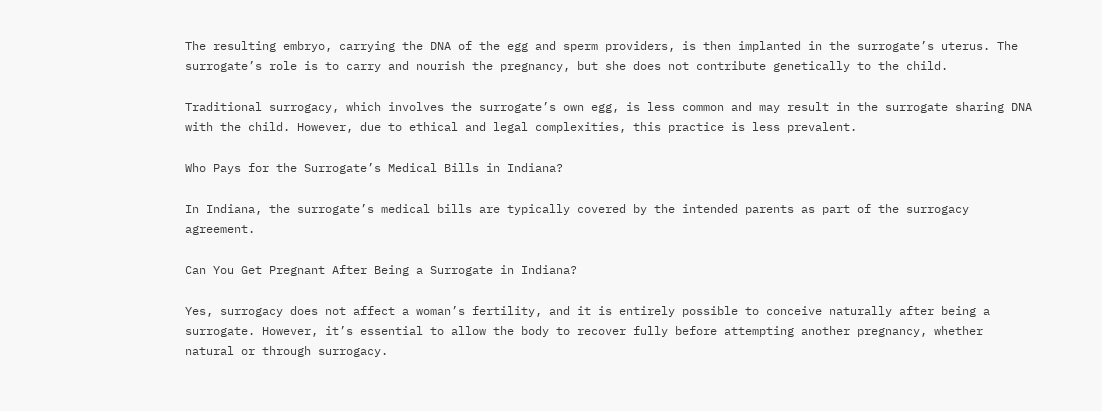The resulting embryo, carrying the DNA of the egg and sperm providers, is then implanted in the surrogate’s uterus. The surrogate’s role is to carry and nourish the pregnancy, but she does not contribute genetically to the child.

Traditional surrogacy, which involves the surrogate’s own egg, is less common and may result in the surrogate sharing DNA with the child. However, due to ethical and legal complexities, this practice is less prevalent.

Who Pays for the Surrogate’s Medical Bills in Indiana?

In Indiana, the surrogate’s medical bills are typically covered by the intended parents as part of the surrogacy agreement.

Can You Get Pregnant After Being a Surrogate in Indiana?

Yes, surrogacy does not affect a woman’s fertility, and it is entirely possible to conceive naturally after being a surrogate. However, it’s essential to allow the body to recover fully before attempting another pregnancy, whether natural or through surrogacy.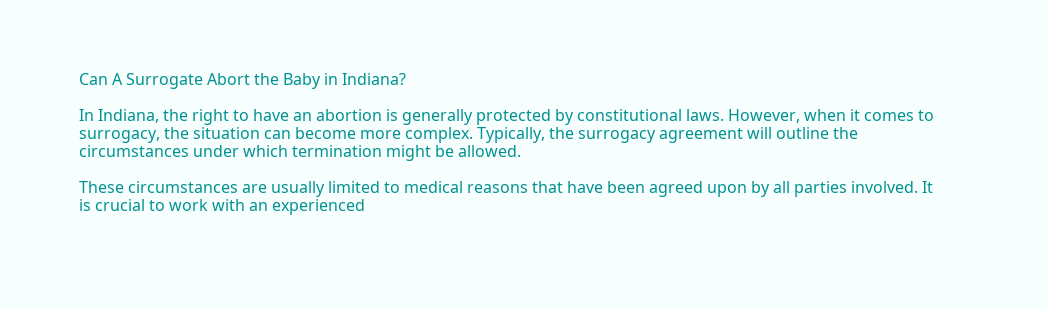Can A Surrogate Abort the Baby in Indiana?

In Indiana, the right to have an abortion is generally protected by constitutional laws. However, when it comes to surrogacy, the situation can become more complex. Typically, the surrogacy agreement will outline the circumstances under which termination might be allowed.

These circumstances are usually limited to medical reasons that have been agreed upon by all parties involved. It is crucial to work with an experienced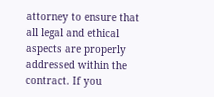attorney to ensure that all legal and ethical aspects are properly addressed within the contract. If you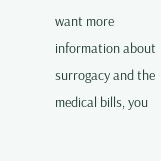want more information about surrogacy and the medical bills, you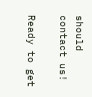should contact us!

Ready to get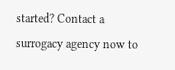started? Contact a surrogacy agency now to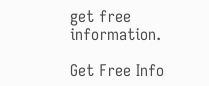get free information.

Get Free Info